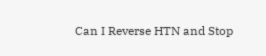Can I Reverse HTN and Stop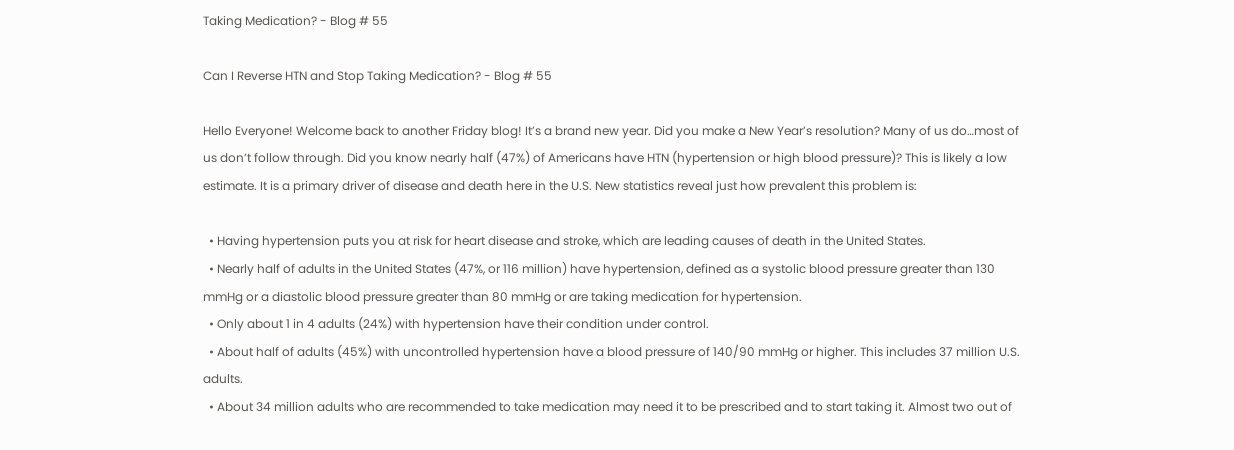Taking Medication? - Blog # 55

Can I Reverse HTN and Stop Taking Medication? - Blog # 55

Hello Everyone! Welcome back to another Friday blog! It’s a brand new year. Did you make a New Year’s resolution? Many of us do…most of us don’t follow through. Did you know nearly half (47%) of Americans have HTN (hypertension or high blood pressure)? This is likely a low estimate. It is a primary driver of disease and death here in the U.S. New statistics reveal just how prevalent this problem is:

  • Having hypertension puts you at risk for heart disease and stroke, which are leading causes of death in the United States.
  • Nearly half of adults in the United States (47%, or 116 million) have hypertension, defined as a systolic blood pressure greater than 130 mmHg or a diastolic blood pressure greater than 80 mmHg or are taking medication for hypertension.
  • Only about 1 in 4 adults (24%) with hypertension have their condition under control.
  • About half of adults (45%) with uncontrolled hypertension have a blood pressure of 140/90 mmHg or higher. This includes 37 million U.S. adults.
  • About 34 million adults who are recommended to take medication may need it to be prescribed and to start taking it. Almost two out of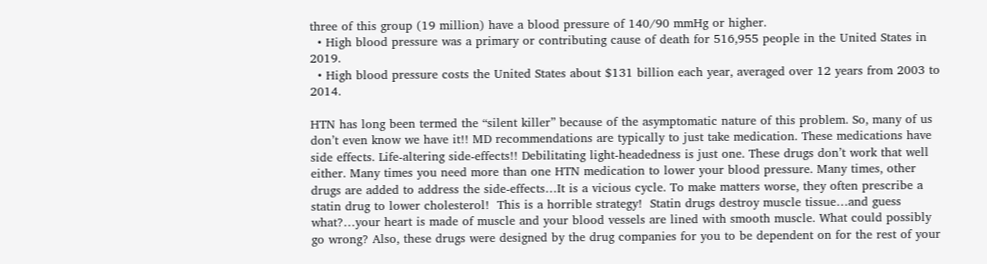three of this group (19 million) have a blood pressure of 140/90 mmHg or higher.
  • High blood pressure was a primary or contributing cause of death for 516,955 people in the United States in 2019.
  • High blood pressure costs the United States about $131 billion each year, averaged over 12 years from 2003 to 2014.

HTN has long been termed the “silent killer” because of the asymptomatic nature of this problem. So, many of us don’t even know we have it!! MD recommendations are typically to just take medication. These medications have side effects. Life-altering side-effects!! Debilitating light-headedness is just one. These drugs don’t work that well either. Many times you need more than one HTN medication to lower your blood pressure. Many times, other drugs are added to address the side-effects…It is a vicious cycle. To make matters worse, they often prescribe a statin drug to lower cholesterol!  This is a horrible strategy!  Statin drugs destroy muscle tissue…and guess what?…your heart is made of muscle and your blood vessels are lined with smooth muscle. What could possibly go wrong? Also, these drugs were designed by the drug companies for you to be dependent on for the rest of your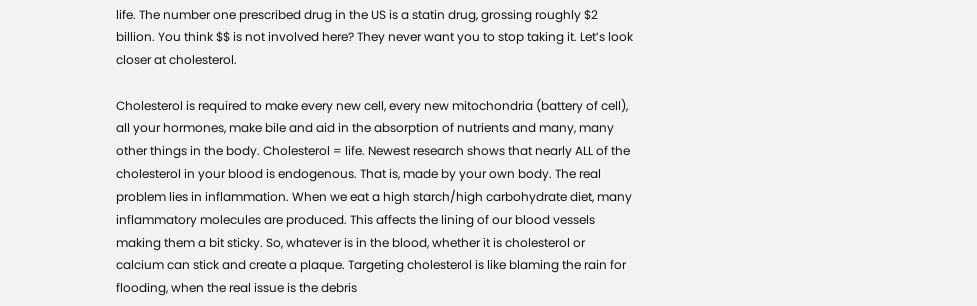life. The number one prescribed drug in the US is a statin drug, grossing roughly $2 billion. You think $$ is not involved here? They never want you to stop taking it. Let’s look closer at cholesterol.

Cholesterol is required to make every new cell, every new mitochondria (battery of cell), all your hormones, make bile and aid in the absorption of nutrients and many, many other things in the body. Cholesterol = life. Newest research shows that nearly ALL of the cholesterol in your blood is endogenous. That is, made by your own body. The real problem lies in inflammation. When we eat a high starch/high carbohydrate diet, many inflammatory molecules are produced. This affects the lining of our blood vessels making them a bit sticky. So, whatever is in the blood, whether it is cholesterol or calcium can stick and create a plaque. Targeting cholesterol is like blaming the rain for flooding, when the real issue is the debris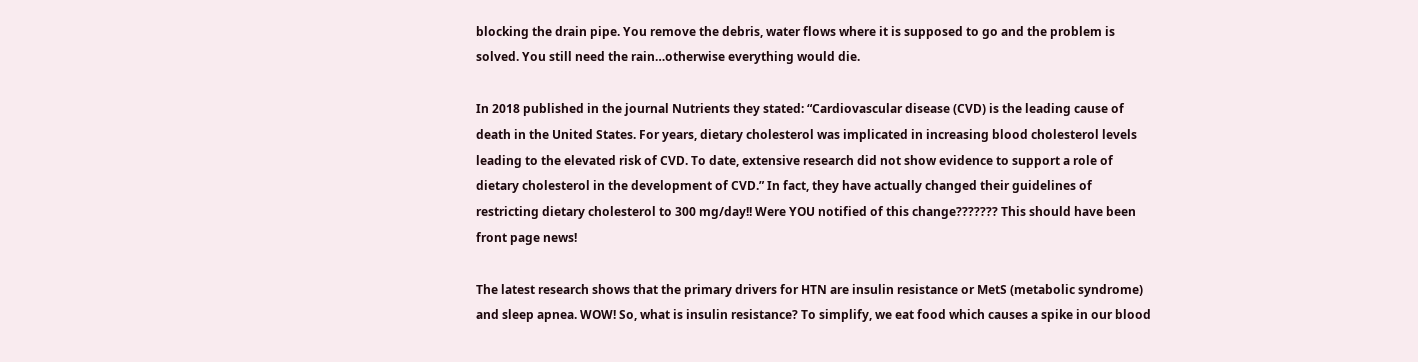blocking the drain pipe. You remove the debris, water flows where it is supposed to go and the problem is solved. You still need the rain…otherwise everything would die.

In 2018 published in the journal Nutrients they stated: “Cardiovascular disease (CVD) is the leading cause of death in the United States. For years, dietary cholesterol was implicated in increasing blood cholesterol levels leading to the elevated risk of CVD. To date, extensive research did not show evidence to support a role of dietary cholesterol in the development of CVD.” In fact, they have actually changed their guidelines of restricting dietary cholesterol to 300 mg/day!! Were YOU notified of this change??????? This should have been front page news!

The latest research shows that the primary drivers for HTN are insulin resistance or MetS (metabolic syndrome) and sleep apnea. WOW! So, what is insulin resistance? To simplify, we eat food which causes a spike in our blood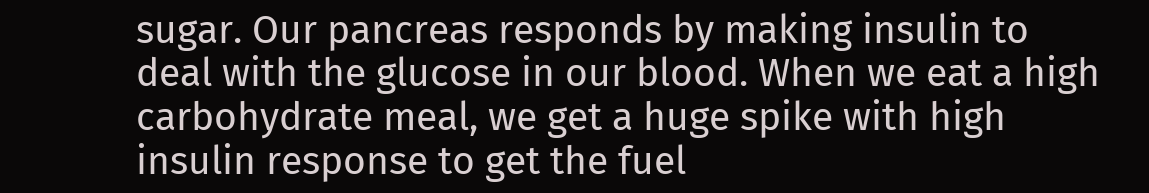sugar. Our pancreas responds by making insulin to deal with the glucose in our blood. When we eat a high carbohydrate meal, we get a huge spike with high insulin response to get the fuel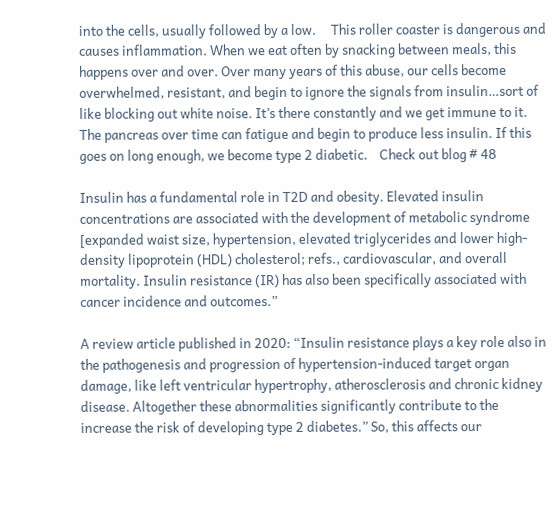into the cells, usually followed by a low.     This roller coaster is dangerous and causes inflammation. When we eat often by snacking between meals, this happens over and over. Over many years of this abuse, our cells become overwhelmed, resistant, and begin to ignore the signals from insulin…sort of like blocking out white noise. It’s there constantly and we get immune to it. The pancreas over time can fatigue and begin to produce less insulin. If this goes on long enough, we become type 2 diabetic.    Check out blog # 48

Insulin has a fundamental role in T2D and obesity. Elevated insulin concentrations are associated with the development of metabolic syndrome [expanded waist size, hypertension, elevated triglycerides and lower high-density lipoprotein (HDL) cholesterol; refs., cardiovascular, and overall mortality. Insulin resistance (IR) has also been specifically associated with cancer incidence and outcomes.”

A review article published in 2020: “Insulin resistance plays a key role also in the pathogenesis and progression of hypertension-induced target organ damage, like left ventricular hypertrophy, atherosclerosis and chronic kidney disease. Altogether these abnormalities significantly contribute to the increase the risk of developing type 2 diabetes.” So, this affects our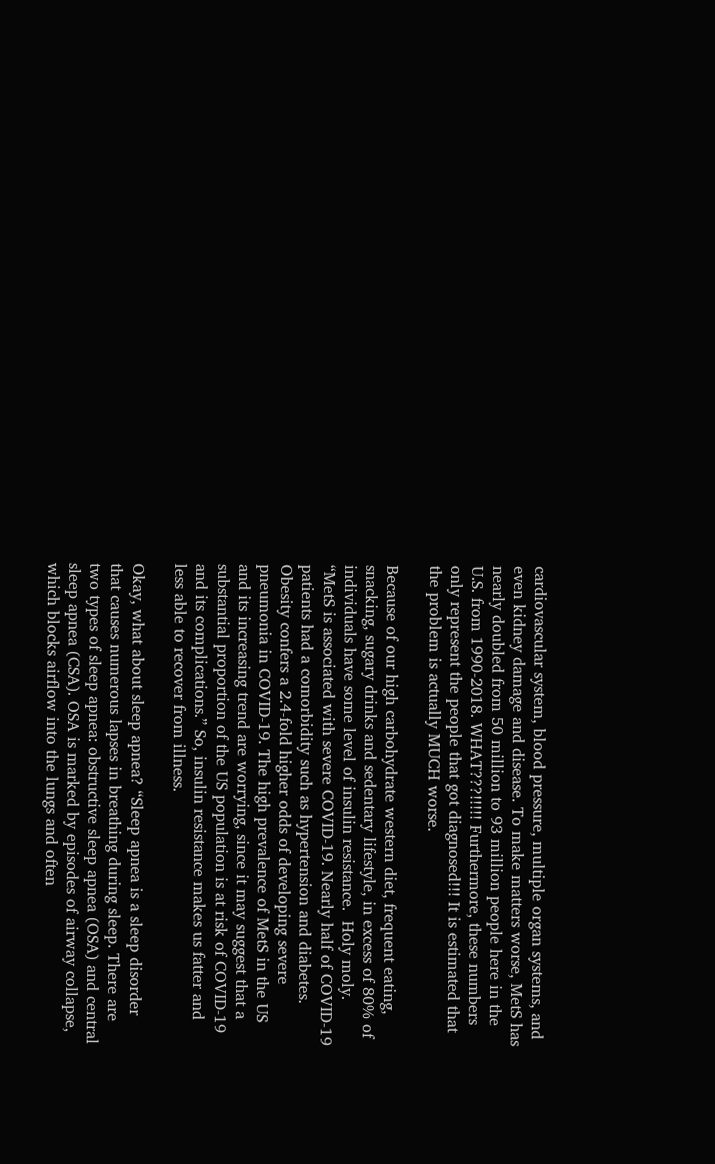cardiovascular system, blood pressure, multiple organ systems, and even kidney damage and disease. To make matters worse, MetS has nearly doubled from 50 million to 93 million people here in the U.S. from 1990-2018. WHAT???!!!!! Furthermore, these numbers only represent the people that got diagnosed!!! It is estimated that the problem is actually MUCH worse.

Because of our high carbohydrate western diet, frequent eating, snacking, sugary drinks and sedentary lifestyle, in excess of 80% of individuals have some level of insulin resistance.  Holy moly.  “MetS is associated with severe COVID-19. Nearly half of COVID-19 patients had a comorbidity such as hypertension and diabetes. Obesity confers a 2.4-fold higher odds of developing severe pneumonia in COVID-19. The high prevalence of MetS in the US and its increasing trend are worrying, since it may suggest that a substantial proportion of the US population is at risk of COVID-19 and its complications.” So, insulin resistance makes us fatter and less able to recover from illness.

Okay, what about sleep apnea? “Sleep apnea is a sleep disorder that causes numerous lapses in breathing during sleep. There are two types of sleep apnea: obstructive sleep apnea (OSA) and central sleep apnea (CSA). OSA is marked by episodes of airway collapse, which blocks airflow into the lungs and often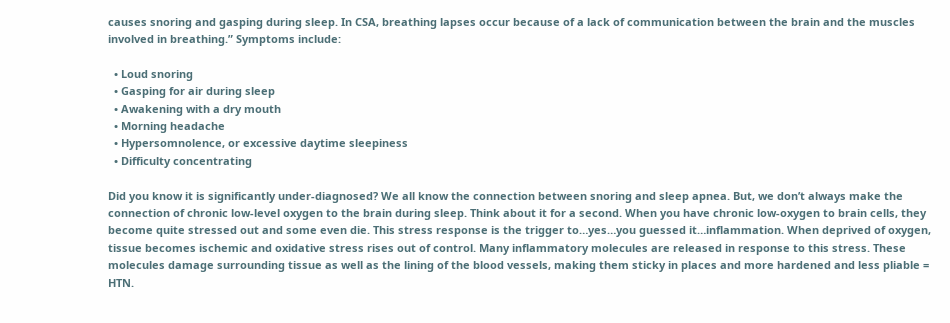causes snoring and gasping during sleep. In CSA, breathing lapses occur because of a lack of communication between the brain and the muscles involved in breathing.” Symptoms include:

  • Loud snoring
  • Gasping for air during sleep
  • Awakening with a dry mouth
  • Morning headache
  • Hypersomnolence, or excessive daytime sleepiness
  • Difficulty concentrating

Did you know it is significantly under-diagnosed? We all know the connection between snoring and sleep apnea. But, we don’t always make the connection of chronic low-level oxygen to the brain during sleep. Think about it for a second. When you have chronic low-oxygen to brain cells, they become quite stressed out and some even die. This stress response is the trigger to…yes…you guessed it…inflammation. When deprived of oxygen, tissue becomes ischemic and oxidative stress rises out of control. Many inflammatory molecules are released in response to this stress. These molecules damage surrounding tissue as well as the lining of the blood vessels, making them sticky in places and more hardened and less pliable = HTN.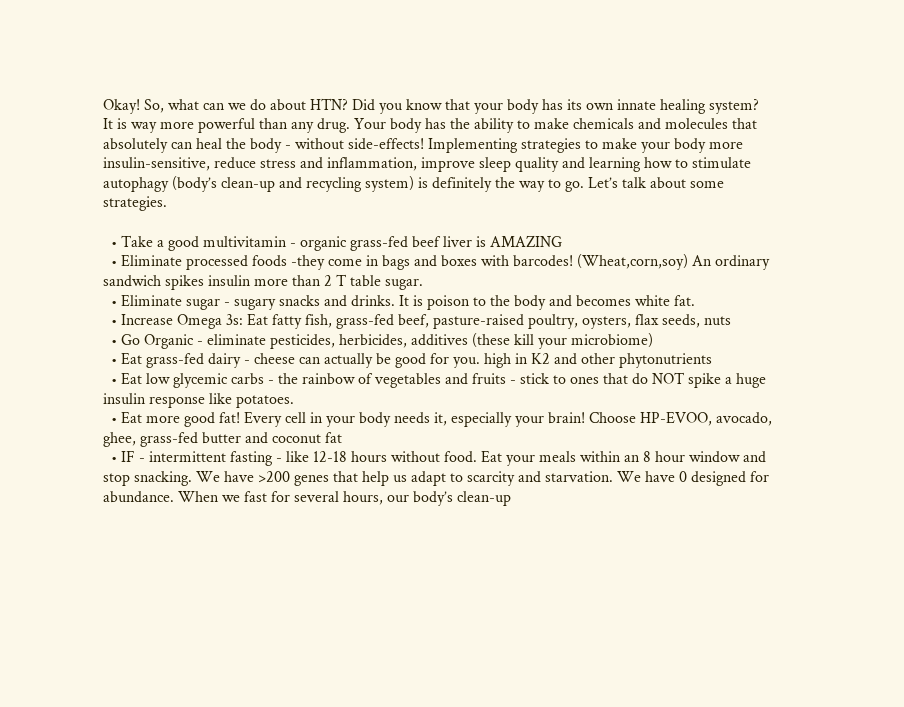Okay! So, what can we do about HTN? Did you know that your body has its own innate healing system? It is way more powerful than any drug. Your body has the ability to make chemicals and molecules that absolutely can heal the body - without side-effects! Implementing strategies to make your body more insulin-sensitive, reduce stress and inflammation, improve sleep quality and learning how to stimulate autophagy (body’s clean-up and recycling system) is definitely the way to go. Let’s talk about some strategies.

  • Take a good multivitamin - organic grass-fed beef liver is AMAZING
  • Eliminate processed foods -they come in bags and boxes with barcodes! (Wheat,corn,soy) An ordinary sandwich spikes insulin more than 2 T table sugar.
  • Eliminate sugar - sugary snacks and drinks. It is poison to the body and becomes white fat.
  • Increase Omega 3s: Eat fatty fish, grass-fed beef, pasture-raised poultry, oysters, flax seeds, nuts
  • Go Organic - eliminate pesticides, herbicides, additives (these kill your microbiome)
  • Eat grass-fed dairy - cheese can actually be good for you. high in K2 and other phytonutrients
  • Eat low glycemic carbs - the rainbow of vegetables and fruits - stick to ones that do NOT spike a huge insulin response like potatoes.
  • Eat more good fat! Every cell in your body needs it, especially your brain! Choose HP-EVOO, avocado, ghee, grass-fed butter and coconut fat
  • IF - intermittent fasting - like 12-18 hours without food. Eat your meals within an 8 hour window and stop snacking. We have >200 genes that help us adapt to scarcity and starvation. We have 0 designed for abundance. When we fast for several hours, our body’s clean-up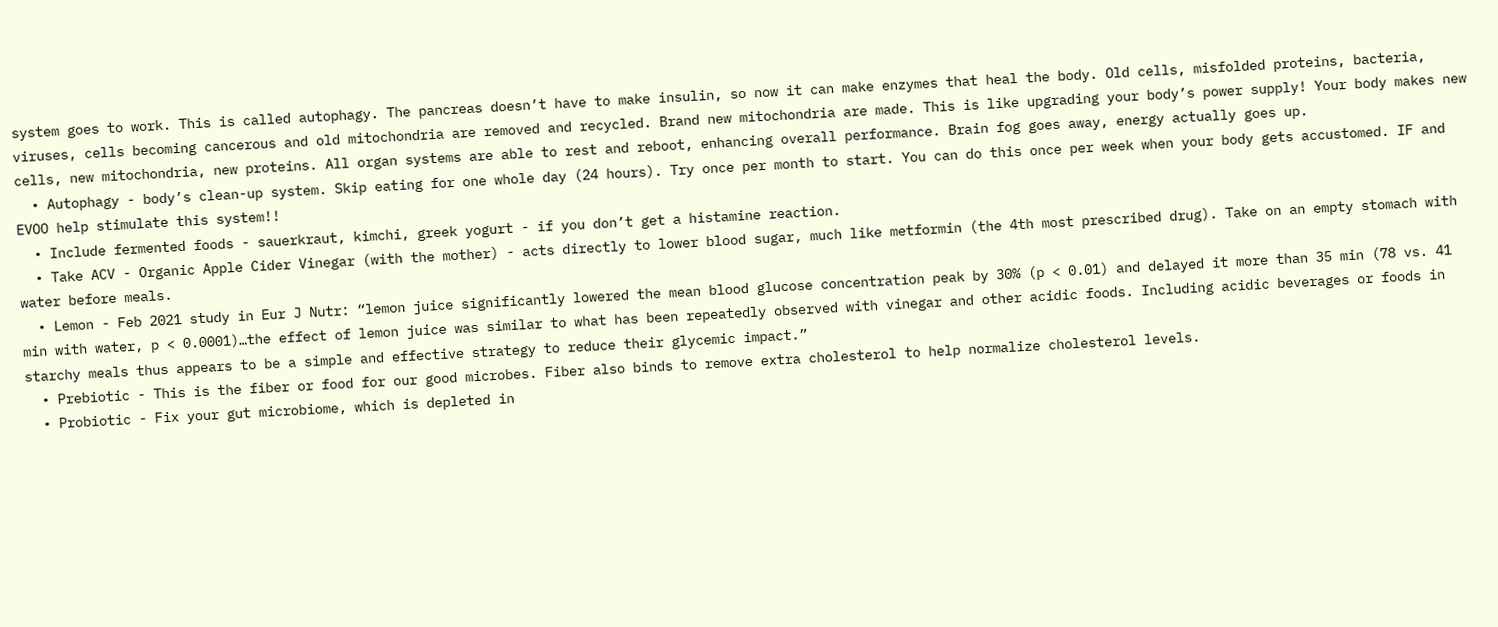system goes to work. This is called autophagy. The pancreas doesn’t have to make insulin, so now it can make enzymes that heal the body. Old cells, misfolded proteins, bacteria, viruses, cells becoming cancerous and old mitochondria are removed and recycled. Brand new mitochondria are made. This is like upgrading your body’s power supply! Your body makes new cells, new mitochondria, new proteins. All organ systems are able to rest and reboot, enhancing overall performance. Brain fog goes away, energy actually goes up.
  • Autophagy - body’s clean-up system. Skip eating for one whole day (24 hours). Try once per month to start. You can do this once per week when your body gets accustomed. IF and EVOO help stimulate this system!!
  • Include fermented foods - sauerkraut, kimchi, greek yogurt - if you don’t get a histamine reaction.
  • Take ACV - Organic Apple Cider Vinegar (with the mother) - acts directly to lower blood sugar, much like metformin (the 4th most prescribed drug). Take on an empty stomach with water before meals.
  • Lemon - Feb 2021 study in Eur J Nutr: “lemon juice significantly lowered the mean blood glucose concentration peak by 30% (p < 0.01) and delayed it more than 35 min (78 vs. 41 min with water, p < 0.0001)…the effect of lemon juice was similar to what has been repeatedly observed with vinegar and other acidic foods. Including acidic beverages or foods in starchy meals thus appears to be a simple and effective strategy to reduce their glycemic impact.”
  • Prebiotic - This is the fiber or food for our good microbes. Fiber also binds to remove extra cholesterol to help normalize cholesterol levels.
  • Probiotic - Fix your gut microbiome, which is depleted in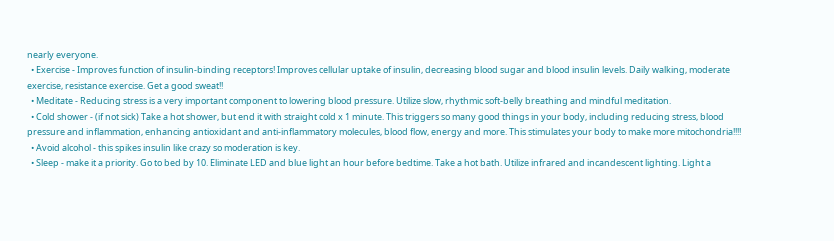nearly everyone.
  • Exercise - Improves function of insulin-binding receptors! Improves cellular uptake of insulin, decreasing blood sugar and blood insulin levels. Daily walking, moderate exercise, resistance exercise. Get a good sweat!!
  • Meditate - Reducing stress is a very important component to lowering blood pressure. Utilize slow, rhythmic soft-belly breathing and mindful meditation.
  • Cold shower - (if not sick) Take a hot shower, but end it with straight cold x 1 minute. This triggers so many good things in your body, including reducing stress, blood pressure and inflammation, enhancing antioxidant and anti-inflammatory molecules, blood flow, energy and more. This stimulates your body to make more mitochondria!!!!
  • Avoid alcohol - this spikes insulin like crazy so moderation is key.
  • Sleep - make it a priority. Go to bed by 10. Eliminate LED and blue light an hour before bedtime. Take a hot bath. Utilize infrared and incandescent lighting. Light a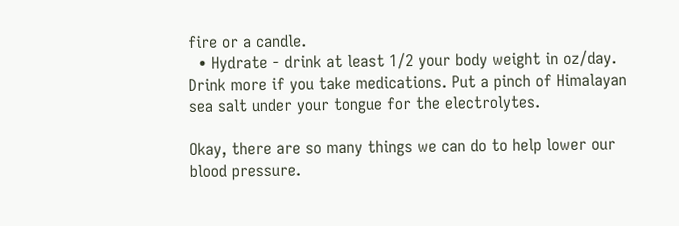fire or a candle.
  • Hydrate - drink at least 1/2 your body weight in oz/day. Drink more if you take medications. Put a pinch of Himalayan sea salt under your tongue for the electrolytes.

Okay, there are so many things we can do to help lower our blood pressure.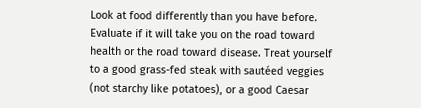Look at food differently than you have before. Evaluate if it will take you on the road toward health or the road toward disease. Treat yourself to a good grass-fed steak with sautéed veggies (not starchy like potatoes), or a good Caesar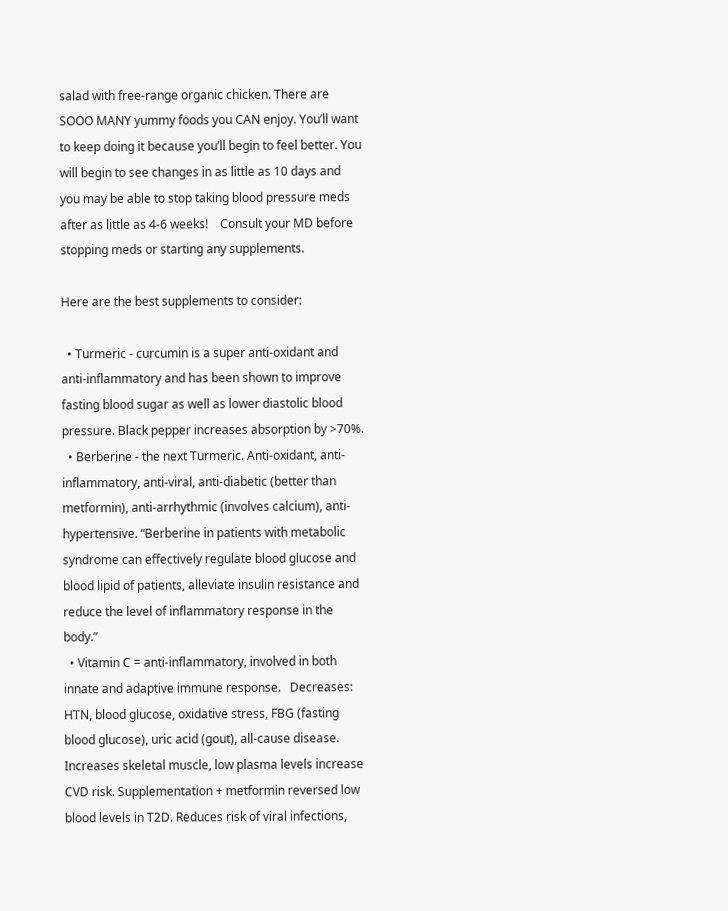salad with free-range organic chicken. There are SOOO MANY yummy foods you CAN enjoy. You’ll want to keep doing it because you’ll begin to feel better. You will begin to see changes in as little as 10 days and you may be able to stop taking blood pressure meds after as little as 4-6 weeks!    Consult your MD before stopping meds or starting any supplements.

Here are the best supplements to consider:

  • Turmeric - curcumin is a super anti-oxidant and anti-inflammatory and has been shown to improve fasting blood sugar as well as lower diastolic blood pressure. Black pepper increases absorption by >70%.
  • Berberine - the next Turmeric. Anti-oxidant, anti-inflammatory, anti-viral, anti-diabetic (better than metformin), anti-arrhythmic (involves calcium), anti-hypertensive. “Berberine in patients with metabolic syndrome can effectively regulate blood glucose and blood lipid of patients, alleviate insulin resistance and reduce the level of inflammatory response in the body.”
  • Vitamin C = anti-inflammatory, involved in both innate and adaptive immune response.   Decreases: HTN, blood glucose, oxidative stress, FBG (fasting blood glucose), uric acid (gout), all-cause disease.   Increases skeletal muscle, low plasma levels increase CVD risk. Supplementation + metformin reversed low blood levels in T2D. Reduces risk of viral infections,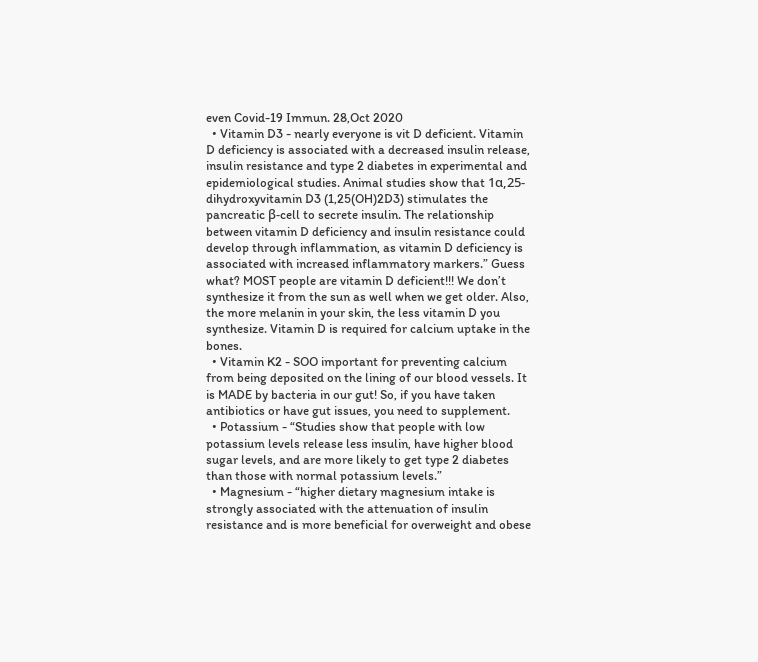even Covid-19 Immun. 28,Oct 2020
  • Vitamin D3 - nearly everyone is vit D deficient. Vitamin D deficiency is associated with a decreased insulin release, insulin resistance and type 2 diabetes in experimental and epidemiological studies. Animal studies show that 1α,25-dihydroxyvitamin D3 (1,25(OH)2D3) stimulates the pancreatic β-cell to secrete insulin. The relationship between vitamin D deficiency and insulin resistance could develop through inflammation, as vitamin D deficiency is associated with increased inflammatory markers.” Guess what? MOST people are vitamin D deficient!!! We don’t synthesize it from the sun as well when we get older. Also, the more melanin in your skin, the less vitamin D you synthesize. Vitamin D is required for calcium uptake in the bones.
  • Vitamin K2 - SOO important for preventing calcium from being deposited on the lining of our blood vessels. It is MADE by bacteria in our gut! So, if you have taken antibiotics or have gut issues, you need to supplement.
  • Potassium - “Studies show that people with low potassium levels release less insulin, have higher blood sugar levels, and are more likely to get type 2 diabetes than those with normal potassium levels.”
  • Magnesium - “higher dietary magnesium intake is strongly associated with the attenuation of insulin resistance and is more beneficial for overweight and obese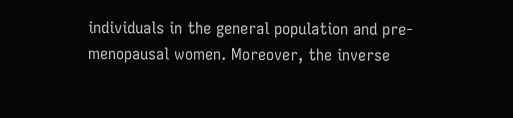individuals in the general population and pre-menopausal women. Moreover, the inverse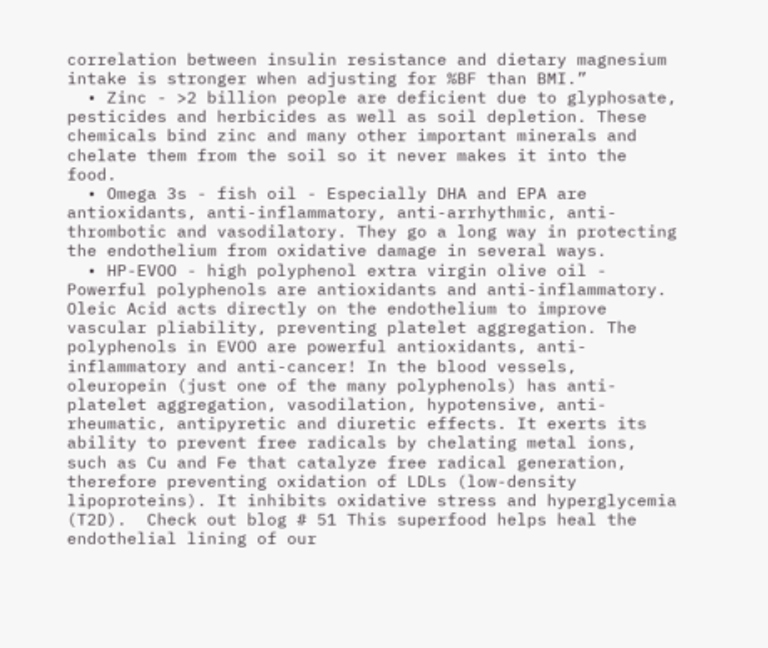correlation between insulin resistance and dietary magnesium intake is stronger when adjusting for %BF than BMI.”
  • Zinc - >2 billion people are deficient due to glyphosate, pesticides and herbicides as well as soil depletion. These chemicals bind zinc and many other important minerals and chelate them from the soil so it never makes it into the food.
  • Omega 3s - fish oil - Especially DHA and EPA are antioxidants, anti-inflammatory, anti-arrhythmic, anti-thrombotic and vasodilatory. They go a long way in protecting the endothelium from oxidative damage in several ways.
  • HP-EVOO - high polyphenol extra virgin olive oil - Powerful polyphenols are antioxidants and anti-inflammatory. Oleic Acid acts directly on the endothelium to improve vascular pliability, preventing platelet aggregation. The polyphenols in EVOO are powerful antioxidants, anti-inflammatory and anti-cancer! In the blood vessels, oleuropein (just one of the many polyphenols) has anti-platelet aggregation, vasodilation, hypotensive, anti-rheumatic, antipyretic and diuretic effects. It exerts its ability to prevent free radicals by chelating metal ions, such as Cu and Fe that catalyze free radical generation, therefore preventing oxidation of LDLs (low-density lipoproteins). It inhibits oxidative stress and hyperglycemia (T2D).  Check out blog # 51 This superfood helps heal the endothelial lining of our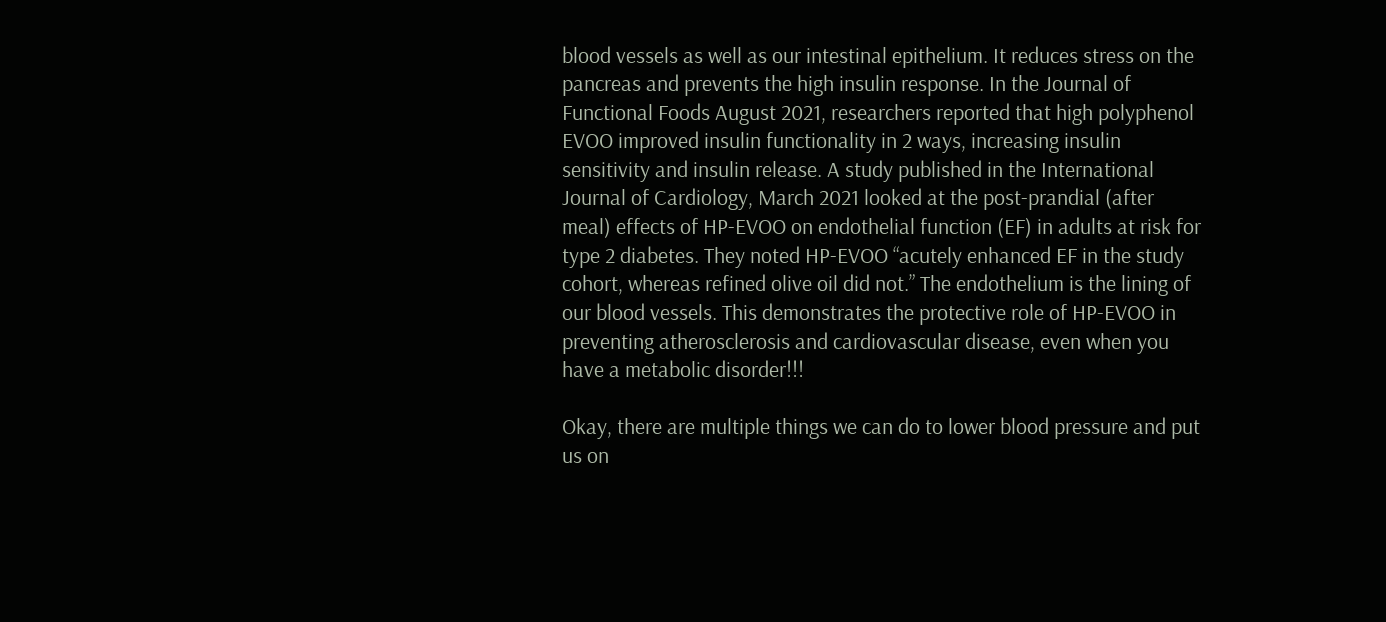blood vessels as well as our intestinal epithelium. It reduces stress on the pancreas and prevents the high insulin response. In the Journal of Functional Foods August 2021, researchers reported that high polyphenol EVOO improved insulin functionality in 2 ways, increasing insulin sensitivity and insulin release. A study published in the International Journal of Cardiology, March 2021 looked at the post-prandial (after meal) effects of HP-EVOO on endothelial function (EF) in adults at risk for type 2 diabetes. They noted HP-EVOO “acutely enhanced EF in the study cohort, whereas refined olive oil did not.” The endothelium is the lining of our blood vessels. This demonstrates the protective role of HP-EVOO in preventing atherosclerosis and cardiovascular disease, even when you have a metabolic disorder!!!

Okay, there are multiple things we can do to lower blood pressure and put us on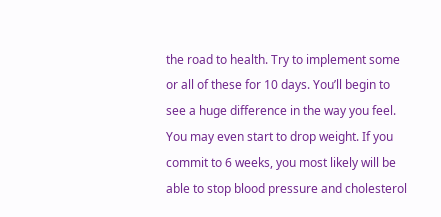the road to health. Try to implement some or all of these for 10 days. You’ll begin to see a huge difference in the way you feel. You may even start to drop weight. If you commit to 6 weeks, you most likely will be able to stop blood pressure and cholesterol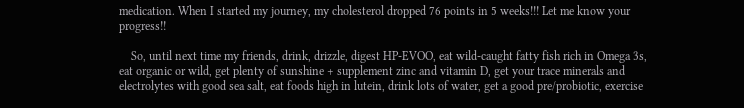medication. When I started my journey, my cholesterol dropped 76 points in 5 weeks!!! Let me know your progress!!

    So, until next time my friends, drink, drizzle, digest HP-EVOO, eat wild-caught fatty fish rich in Omega 3s, eat organic or wild, get plenty of sunshine + supplement zinc and vitamin D, get your trace minerals and electrolytes with good sea salt, eat foods high in lutein, drink lots of water, get a good pre/probiotic, exercise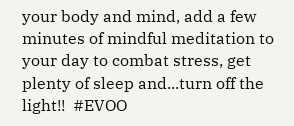your body and mind, add a few minutes of mindful meditation to your day to combat stress, get plenty of sleep and...turn off the light!!  #EVOO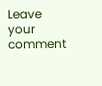Leave your comment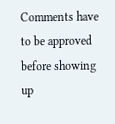Comments have to be approved before showing up